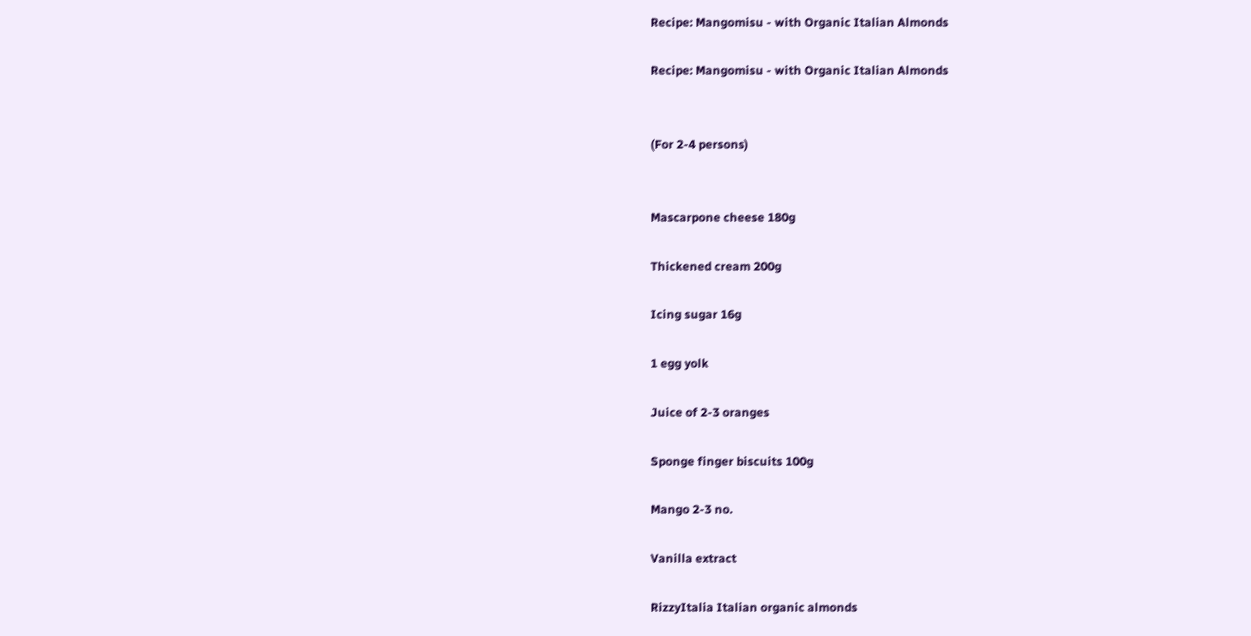Recipe: Mangomisu - with Organic Italian Almonds

Recipe: Mangomisu - with Organic Italian Almonds


(For 2-4 persons)


Mascarpone cheese 180g

Thickened cream 200g

Icing sugar 16g

1 egg yolk

Juice of 2-3 oranges

Sponge finger biscuits 100g

Mango 2-3 no.

Vanilla extract

RizzyItalia Italian organic almonds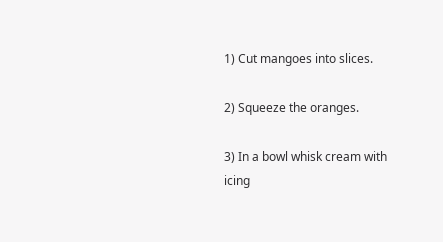1) Cut mangoes into slices.

2) Squeeze the oranges.

3) In a bowl whisk cream with icing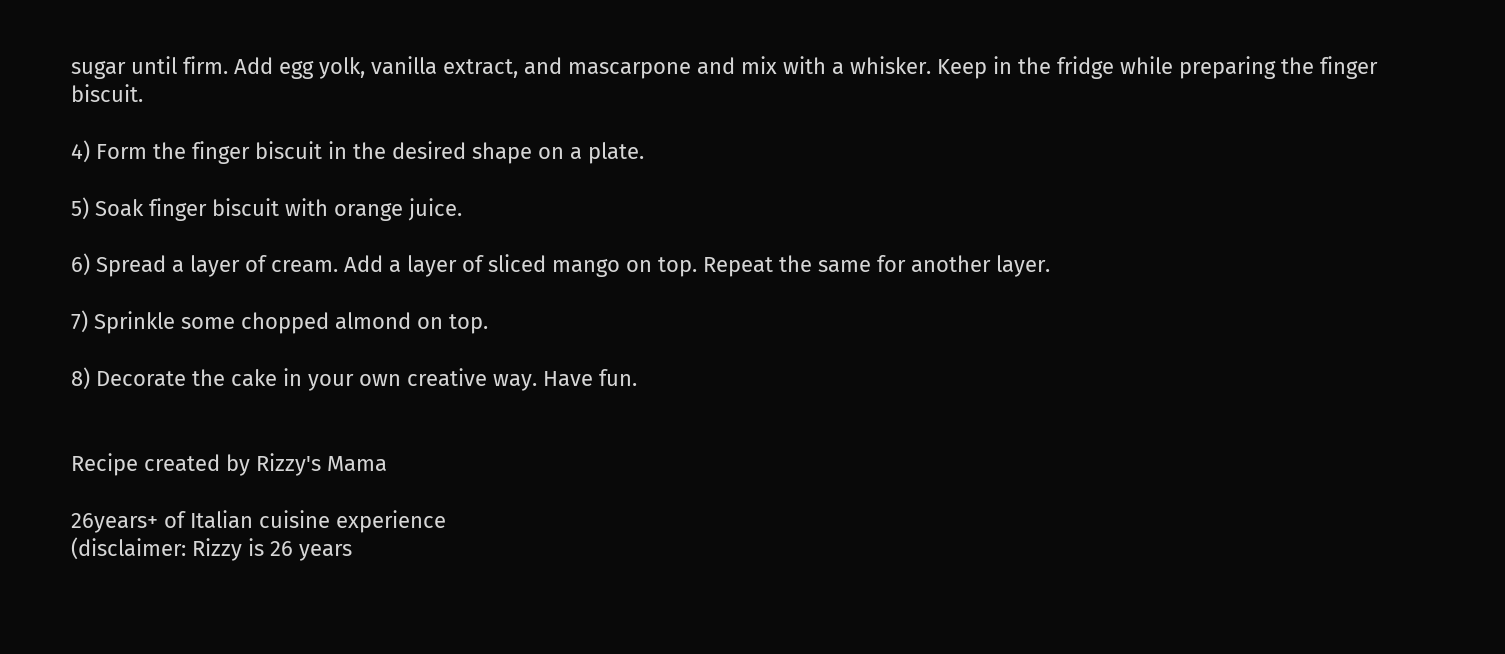sugar until firm. Add egg yolk, vanilla extract, and mascarpone and mix with a whisker. Keep in the fridge while preparing the finger biscuit.

4) Form the finger biscuit in the desired shape on a plate.

5) Soak finger biscuit with orange juice.

6) Spread a layer of cream. Add a layer of sliced mango on top. Repeat the same for another layer.

7) Sprinkle some chopped almond on top.

8) Decorate the cake in your own creative way. Have fun.


Recipe created by Rizzy's Mama

26years+ of Italian cuisine experience
(disclaimer: Rizzy is 26 years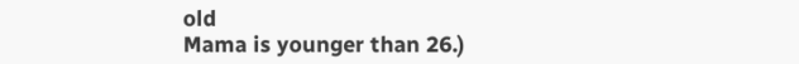old
Mama is younger than 26.)